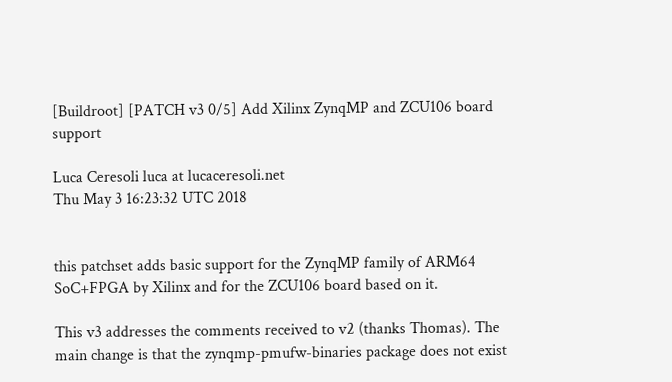[Buildroot] [PATCH v3 0/5] Add Xilinx ZynqMP and ZCU106 board support

Luca Ceresoli luca at lucaceresoli.net
Thu May 3 16:23:32 UTC 2018


this patchset adds basic support for the ZynqMP family of ARM64
SoC+FPGA by Xilinx and for the ZCU106 board based on it.

This v3 addresses the comments received to v2 (thanks Thomas). The
main change is that the zynqmp-pmufw-binaries package does not exist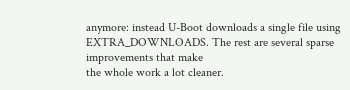anymore: instead U-Boot downloads a single file using
EXTRA_DOWNLOADS. The rest are several sparse improvements that make
the whole work a lot cleaner.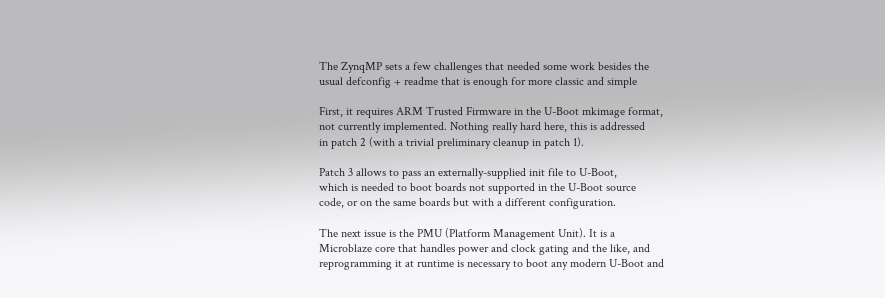The ZynqMP sets a few challenges that needed some work besides the
usual defconfig + readme that is enough for more classic and simple

First, it requires ARM Trusted Firmware in the U-Boot mkimage format,
not currently implemented. Nothing really hard here, this is addressed
in patch 2 (with a trivial preliminary cleanup in patch 1).

Patch 3 allows to pass an externally-supplied init file to U-Boot,
which is needed to boot boards not supported in the U-Boot source
code, or on the same boards but with a different configuration.

The next issue is the PMU (Platform Management Unit). It is a
Microblaze core that handles power and clock gating and the like, and
reprogramming it at runtime is necessary to boot any modern U-Boot and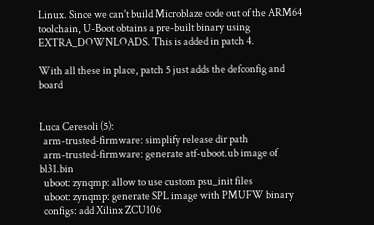Linux. Since we can't build Microblaze code out of the ARM64
toolchain, U-Boot obtains a pre-built binary using
EXTRA_DOWNLOADS. This is added in patch 4.

With all these in place, patch 5 just adds the defconfig and board


Luca Ceresoli (5):
  arm-trusted-firmware: simplify release dir path
  arm-trusted-firmware: generate atf-uboot.ub image of bl31.bin
  uboot: zynqmp: allow to use custom psu_init files
  uboot: zynqmp: generate SPL image with PMUFW binary
  configs: add Xilinx ZCU106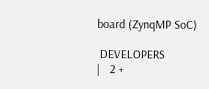board (ZynqMP SoC)

 DEVELOPERS                                         |   2 +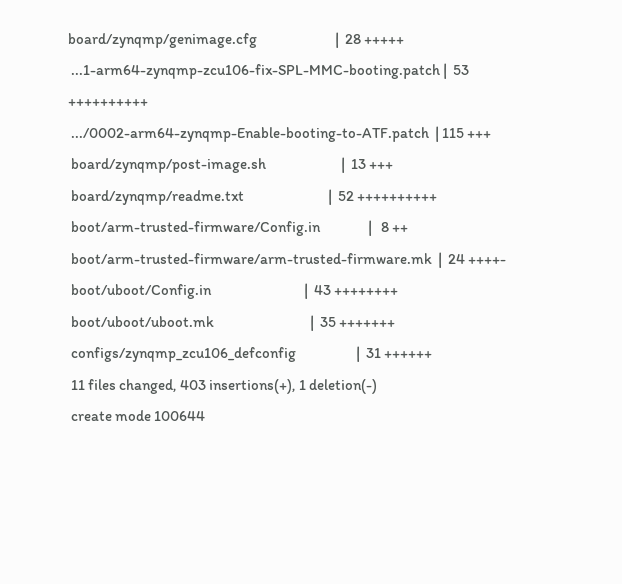board/zynqmp/genimage.cfg                          |  28 +++++
 ...1-arm64-zynqmp-zcu106-fix-SPL-MMC-booting.patch |  53 ++++++++++
 .../0002-arm64-zynqmp-Enable-booting-to-ATF.patch  | 115 +++
 board/zynqmp/post-image.sh                         |  13 +++
 board/zynqmp/readme.txt                            |  52 ++++++++++
 boot/arm-trusted-firmware/Config.in                |   8 ++
 boot/arm-trusted-firmware/arm-trusted-firmware.mk  |  24 ++++-
 boot/uboot/Config.in                               |  43 ++++++++
 boot/uboot/uboot.mk                                |  35 +++++++
 configs/zynqmp_zcu106_defconfig                    |  31 ++++++
 11 files changed, 403 insertions(+), 1 deletion(-)
 create mode 100644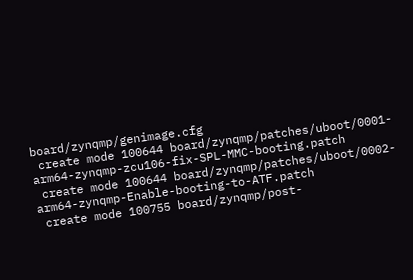board/zynqmp/genimage.cfg
 create mode 100644 board/zynqmp/patches/uboot/0001-arm64-zynqmp-zcu106-fix-SPL-MMC-booting.patch
 create mode 100644 board/zynqmp/patches/uboot/0002-arm64-zynqmp-Enable-booting-to-ATF.patch
 create mode 100755 board/zynqmp/post-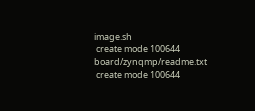image.sh
 create mode 100644 board/zynqmp/readme.txt
 create mode 100644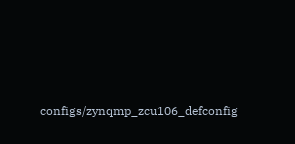configs/zynqmp_zcu106_defconfig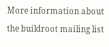More information about the buildroot mailing list